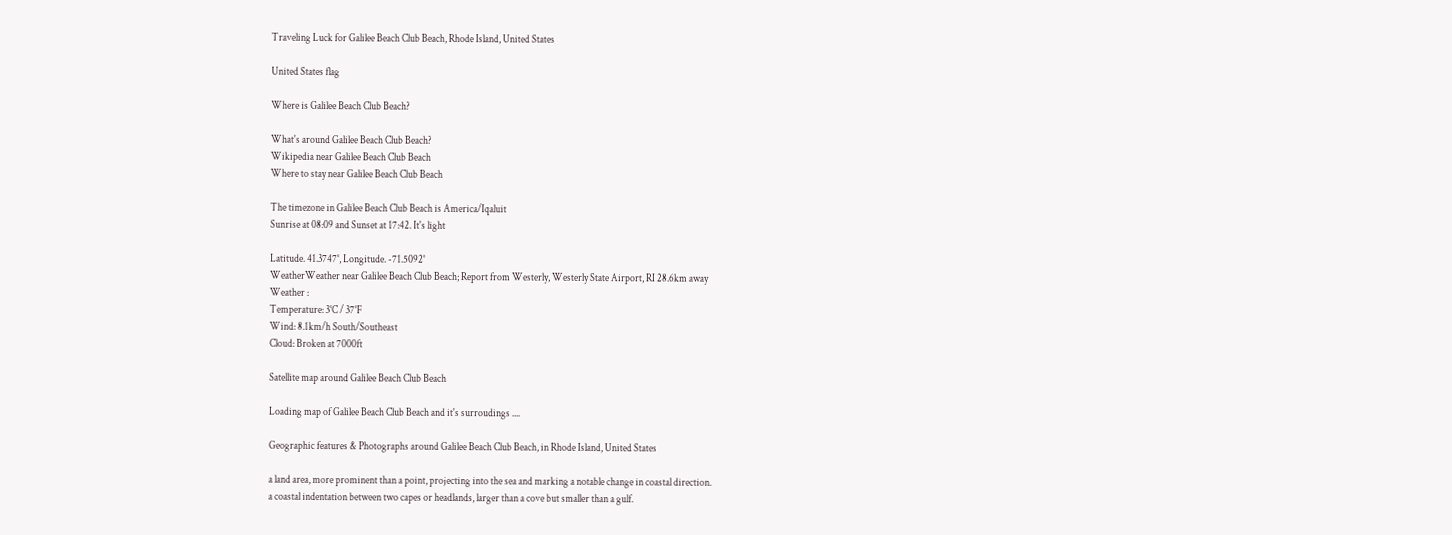Traveling Luck for Galilee Beach Club Beach, Rhode Island, United States

United States flag

Where is Galilee Beach Club Beach?

What's around Galilee Beach Club Beach?
Wikipedia near Galilee Beach Club Beach
Where to stay near Galilee Beach Club Beach

The timezone in Galilee Beach Club Beach is America/Iqaluit
Sunrise at 08:09 and Sunset at 17:42. It's light

Latitude. 41.3747°, Longitude. -71.5092°
WeatherWeather near Galilee Beach Club Beach; Report from Westerly, Westerly State Airport, RI 28.6km away
Weather :
Temperature: 3°C / 37°F
Wind: 8.1km/h South/Southeast
Cloud: Broken at 7000ft

Satellite map around Galilee Beach Club Beach

Loading map of Galilee Beach Club Beach and it's surroudings ....

Geographic features & Photographs around Galilee Beach Club Beach, in Rhode Island, United States

a land area, more prominent than a point, projecting into the sea and marking a notable change in coastal direction.
a coastal indentation between two capes or headlands, larger than a cove but smaller than a gulf.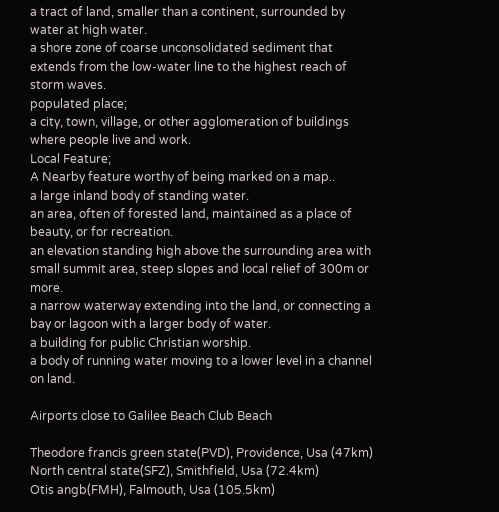a tract of land, smaller than a continent, surrounded by water at high water.
a shore zone of coarse unconsolidated sediment that extends from the low-water line to the highest reach of storm waves.
populated place;
a city, town, village, or other agglomeration of buildings where people live and work.
Local Feature;
A Nearby feature worthy of being marked on a map..
a large inland body of standing water.
an area, often of forested land, maintained as a place of beauty, or for recreation.
an elevation standing high above the surrounding area with small summit area, steep slopes and local relief of 300m or more.
a narrow waterway extending into the land, or connecting a bay or lagoon with a larger body of water.
a building for public Christian worship.
a body of running water moving to a lower level in a channel on land.

Airports close to Galilee Beach Club Beach

Theodore francis green state(PVD), Providence, Usa (47km)
North central state(SFZ), Smithfield, Usa (72.4km)
Otis angb(FMH), Falmouth, Usa (105.5km)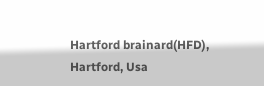Hartford brainard(HFD), Hartford, Usa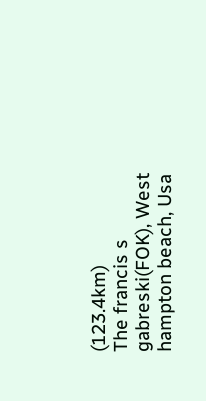(123.4km)
The francis s gabreski(FOK), West hampton beach, Usa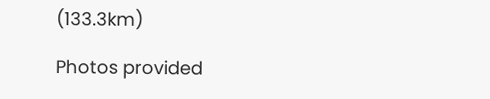(133.3km)

Photos provided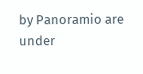by Panoramio are under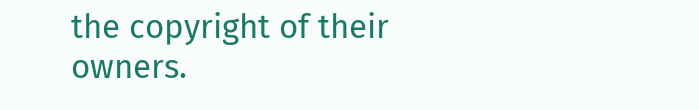the copyright of their owners.